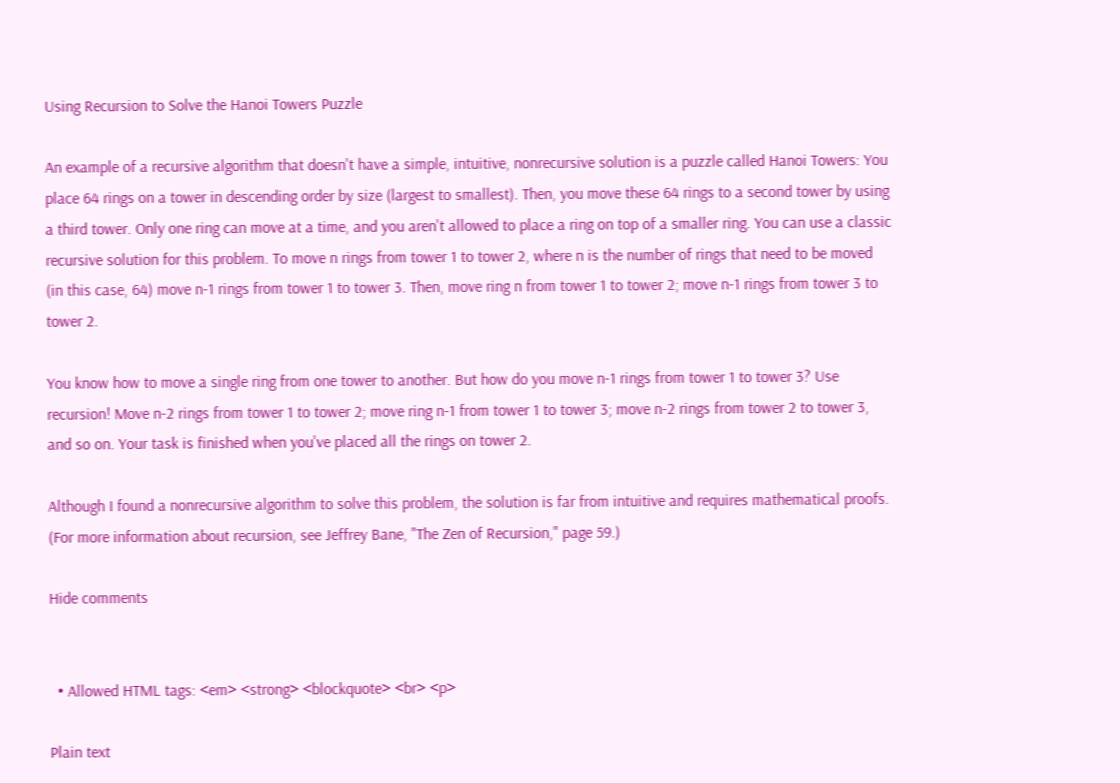Using Recursion to Solve the Hanoi Towers Puzzle

An example of a recursive algorithm that doesn't have a simple, intuitive, nonrecursive solution is a puzzle called Hanoi Towers: You place 64 rings on a tower in descending order by size (largest to smallest). Then, you move these 64 rings to a second tower by using a third tower. Only one ring can move at a time, and you aren't allowed to place a ring on top of a smaller ring. You can use a classic recursive solution for this problem. To move n rings from tower 1 to tower 2, where n is the number of rings that need to be moved (in this case, 64) move n-1 rings from tower 1 to tower 3. Then, move ring n from tower 1 to tower 2; move n-1 rings from tower 3 to tower 2.

You know how to move a single ring from one tower to another. But how do you move n-1 rings from tower 1 to tower 3? Use recursion! Move n-2 rings from tower 1 to tower 2; move ring n-1 from tower 1 to tower 3; move n-2 rings from tower 2 to tower 3, and so on. Your task is finished when you've placed all the rings on tower 2.

Although I found a nonrecursive algorithm to solve this problem, the solution is far from intuitive and requires mathematical proofs. (For more information about recursion, see Jeffrey Bane, "The Zen of Recursion," page 59.)

Hide comments


  • Allowed HTML tags: <em> <strong> <blockquote> <br> <p>

Plain text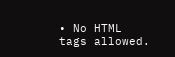• No HTML tags allowed.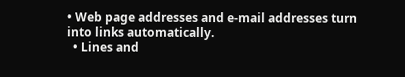• Web page addresses and e-mail addresses turn into links automatically.
  • Lines and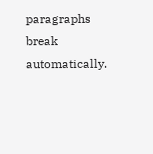paragraphs break automatically.